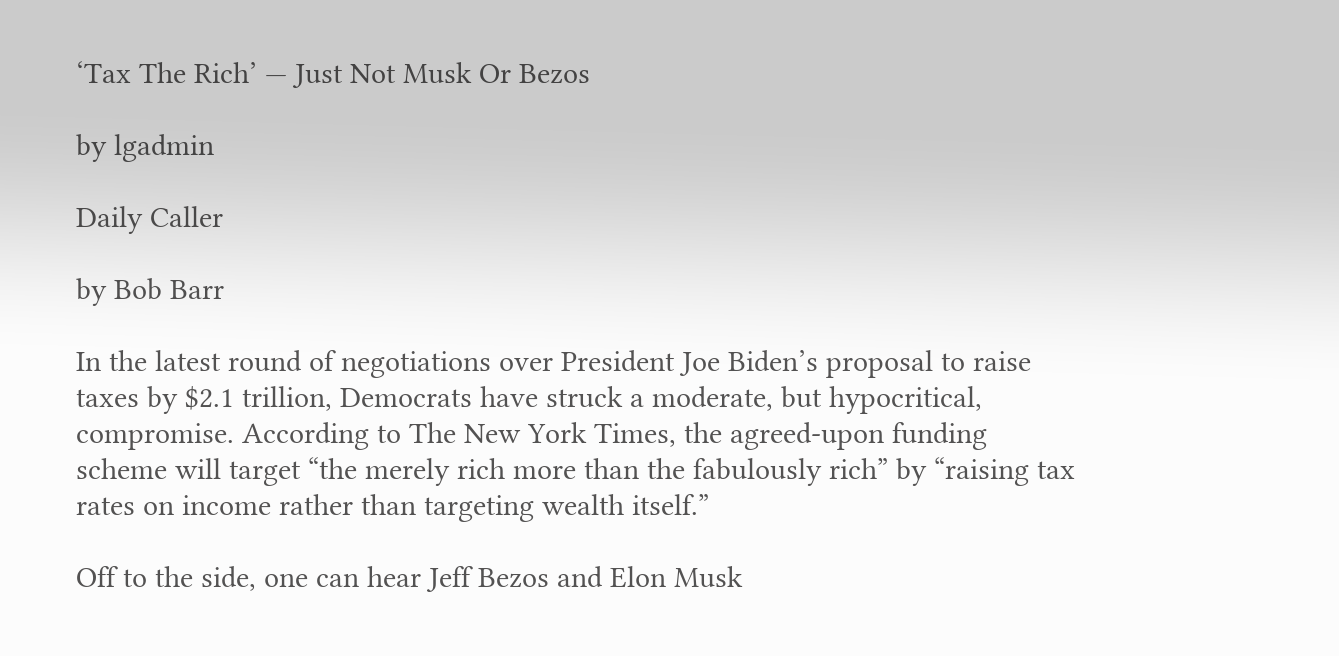‘Tax The Rich’ — Just Not Musk Or Bezos

by lgadmin

Daily Caller

by Bob Barr

In the latest round of negotiations over President Joe Biden’s proposal to raise taxes by $2.1 trillion, Democrats have struck a moderate, but hypocritical, compromise. According to The New York Times, the agreed-upon funding scheme will target “the merely rich more than the fabulously rich” by “raising tax rates on income rather than targeting wealth itself.”

Off to the side, one can hear Jeff Bezos and Elon Musk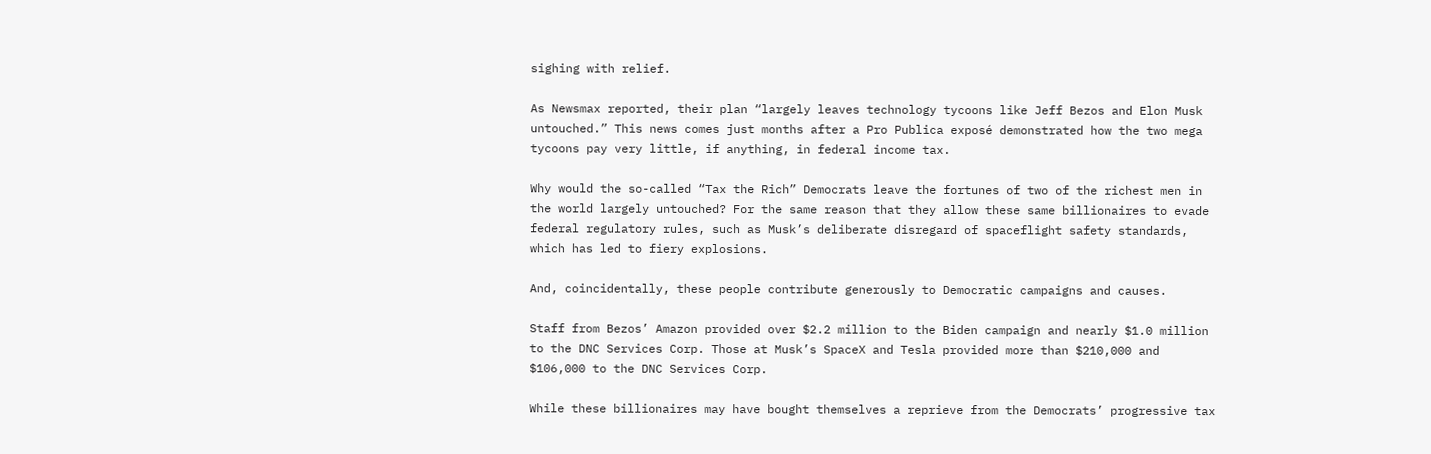sighing with relief.

As Newsmax reported, their plan “largely leaves technology tycoons like Jeff Bezos and Elon Musk untouched.” This news comes just months after a Pro Publica exposé demonstrated how the two mega tycoons pay very little, if anything, in federal income tax.

Why would the so-called “Tax the Rich” Democrats leave the fortunes of two of the richest men in the world largely untouched? For the same reason that they allow these same billionaires to evade federal regulatory rules, such as Musk’s deliberate disregard of spaceflight safety standards, which has led to fiery explosions.

And, coincidentally, these people contribute generously to Democratic campaigns and causes.

Staff from Bezos’ Amazon provided over $2.2 million to the Biden campaign and nearly $1.0 million to the DNC Services Corp. Those at Musk’s SpaceX and Tesla provided more than $210,000 and $106,000 to the DNC Services Corp.

While these billionaires may have bought themselves a reprieve from the Democrats’ progressive tax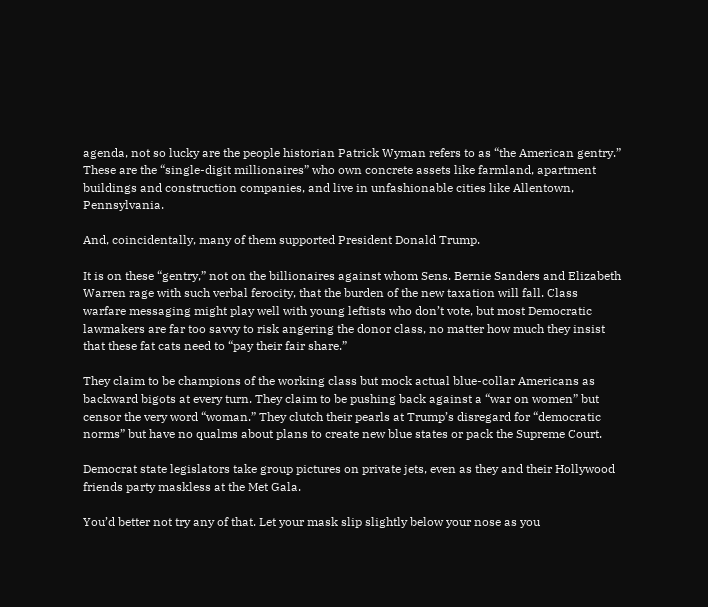agenda, not so lucky are the people historian Patrick Wyman refers to as “the American gentry.” These are the “single-digit millionaires” who own concrete assets like farmland, apartment buildings and construction companies, and live in unfashionable cities like Allentown, Pennsylvania.

And, coincidentally, many of them supported President Donald Trump.

It is on these “gentry,” not on the billionaires against whom Sens. Bernie Sanders and Elizabeth Warren rage with such verbal ferocity, that the burden of the new taxation will fall. Class warfare messaging might play well with young leftists who don’t vote, but most Democratic lawmakers are far too savvy to risk angering the donor class, no matter how much they insist that these fat cats need to “pay their fair share.”

They claim to be champions of the working class but mock actual blue-collar Americans as backward bigots at every turn. They claim to be pushing back against a “war on women” but censor the very word “woman.” They clutch their pearls at Trump’s disregard for “democratic norms” but have no qualms about plans to create new blue states or pack the Supreme Court.

Democrat state legislators take group pictures on private jets, even as they and their Hollywood friends party maskless at the Met Gala.

You’d better not try any of that. Let your mask slip slightly below your nose as you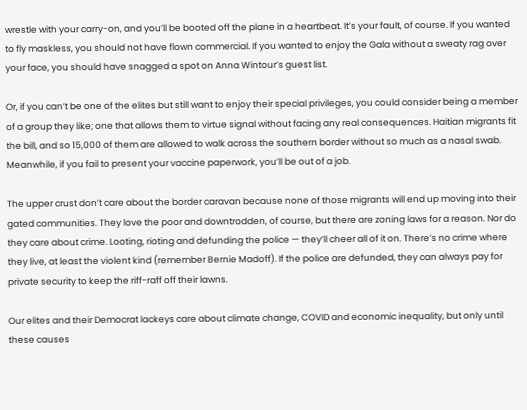wrestle with your carry-on, and you’ll be booted off the plane in a heartbeat. It’s your fault, of course. If you wanted to fly maskless, you should not have flown commercial. If you wanted to enjoy the Gala without a sweaty rag over your face, you should have snagged a spot on Anna Wintour’s guest list.

Or, if you can’t be one of the elites but still want to enjoy their special privileges, you could consider being a member of a group they like; one that allows them to virtue signal without facing any real consequences. Haitian migrants fit the bill, and so 15,000 of them are allowed to walk across the southern border without so much as a nasal swab. Meanwhile, if you fail to present your vaccine paperwork, you’ll be out of a job.

The upper crust don’t care about the border caravan because none of those migrants will end up moving into their gated communities. They love the poor and downtrodden, of course, but there are zoning laws for a reason. Nor do they care about crime. Looting, rioting and defunding the police — they’ll cheer all of it on. There’s no crime where they live, at least the violent kind (remember Bernie Madoff). If the police are defunded, they can always pay for private security to keep the riff-raff off their lawns.

Our elites and their Democrat lackeys care about climate change, COVID and economic inequality, but only until these causes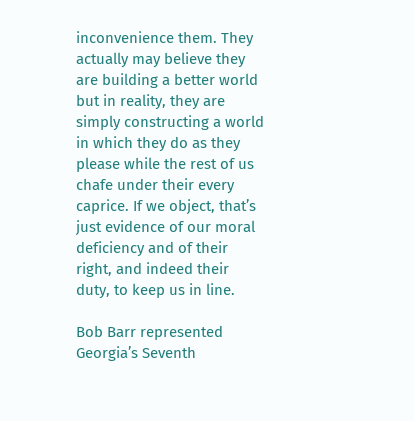inconvenience them. They actually may believe they are building a better world but in reality, they are simply constructing a world in which they do as they please while the rest of us chafe under their every caprice. If we object, that’s just evidence of our moral deficiency and of their right, and indeed their duty, to keep us in line.

Bob Barr represented Georgia’s Seventh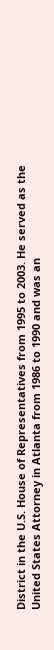District in the U.S. House of Representatives from 1995 to 2003. He served as the United States Attorney in Atlanta from 1986 to 1990 and was an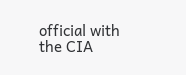official with the CIA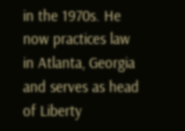in the 1970s. He now practices law in Atlanta, Georgia and serves as head of Liberty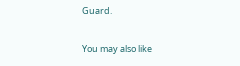Guard.

You may also like